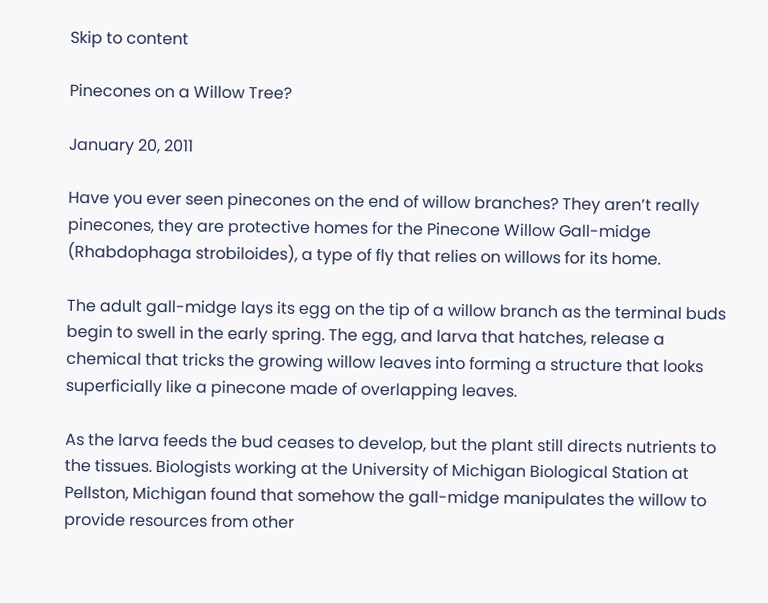Skip to content

Pinecones on a Willow Tree?

January 20, 2011

Have you ever seen pinecones on the end of willow branches? They aren’t really pinecones, they are protective homes for the Pinecone Willow Gall-midge (Rhabdophaga strobiloides), a type of fly that relies on willows for its home.

The adult gall-midge lays its egg on the tip of a willow branch as the terminal buds begin to swell in the early spring. The egg, and larva that hatches, release a chemical that tricks the growing willow leaves into forming a structure that looks superficially like a pinecone made of overlapping leaves.

As the larva feeds the bud ceases to develop, but the plant still directs nutrients to the tissues. Biologists working at the University of Michigan Biological Station at Pellston, Michigan found that somehow the gall-midge manipulates the willow to provide resources from other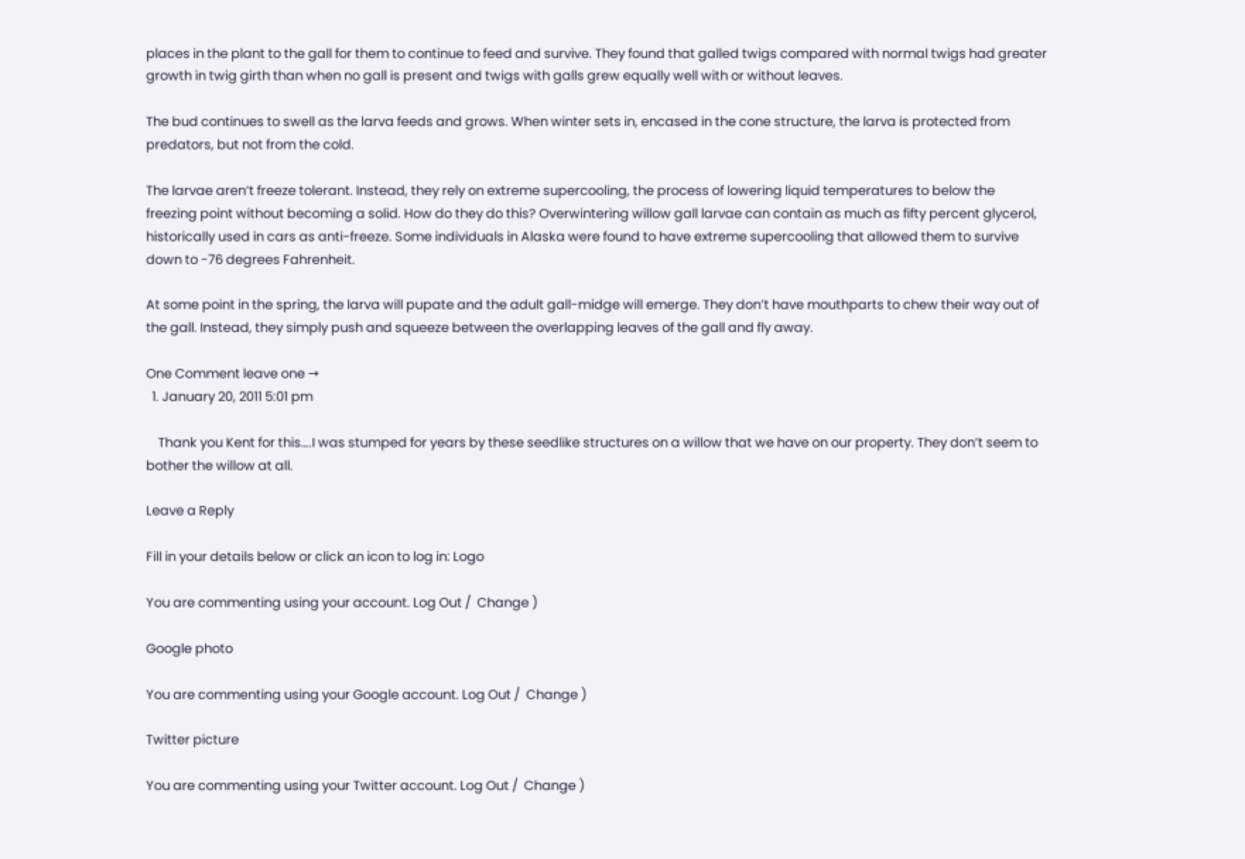places in the plant to the gall for them to continue to feed and survive. They found that galled twigs compared with normal twigs had greater growth in twig girth than when no gall is present and twigs with galls grew equally well with or without leaves.

The bud continues to swell as the larva feeds and grows. When winter sets in, encased in the cone structure, the larva is protected from predators, but not from the cold.

The larvae aren’t freeze tolerant. Instead, they rely on extreme supercooling, the process of lowering liquid temperatures to below the freezing point without becoming a solid. How do they do this? Overwintering willow gall larvae can contain as much as fifty percent glycerol, historically used in cars as anti-freeze. Some individuals in Alaska were found to have extreme supercooling that allowed them to survive down to -76 degrees Fahrenheit.

At some point in the spring, the larva will pupate and the adult gall-midge will emerge. They don’t have mouthparts to chew their way out of the gall. Instead, they simply push and squeeze between the overlapping leaves of the gall and fly away.

One Comment leave one →
  1. January 20, 2011 5:01 pm

    Thank you Kent for this….I was stumped for years by these seedlike structures on a willow that we have on our property. They don’t seem to bother the willow at all.

Leave a Reply

Fill in your details below or click an icon to log in: Logo

You are commenting using your account. Log Out /  Change )

Google photo

You are commenting using your Google account. Log Out /  Change )

Twitter picture

You are commenting using your Twitter account. Log Out /  Change )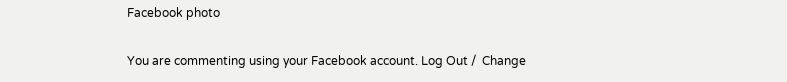Facebook photo

You are commenting using your Facebook account. Log Out /  Change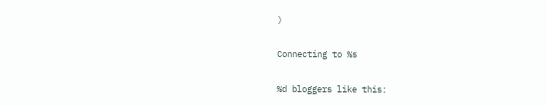)

Connecting to %s

%d bloggers like this: